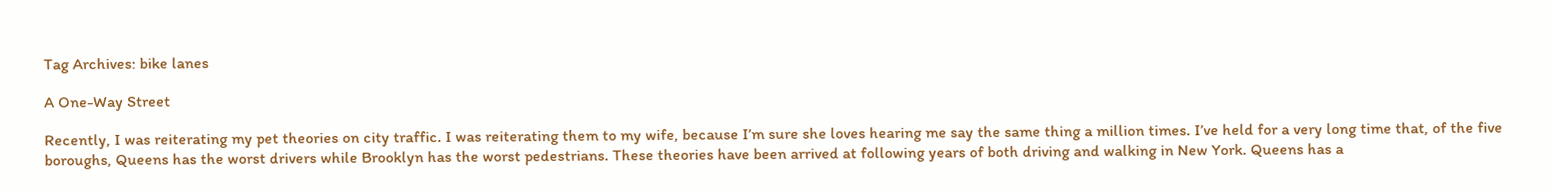Tag Archives: bike lanes

A One-Way Street

Recently, I was reiterating my pet theories on city traffic. I was reiterating them to my wife, because I’m sure she loves hearing me say the same thing a million times. I’ve held for a very long time that, of the five boroughs, Queens has the worst drivers while Brooklyn has the worst pedestrians. These theories have been arrived at following years of both driving and walking in New York. Queens has a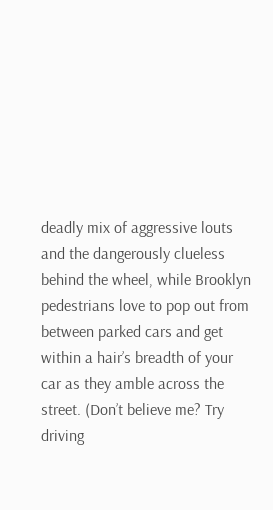deadly mix of aggressive louts and the dangerously clueless behind the wheel, while Brooklyn pedestrians love to pop out from between parked cars and get within a hair’s breadth of your car as they amble across the street. (Don’t believe me? Try driving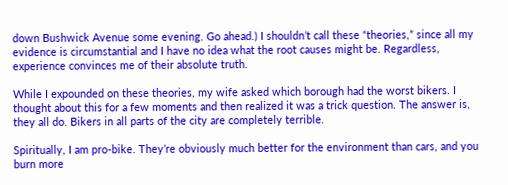down Bushwick Avenue some evening. Go ahead.) I shouldn’t call these “theories,” since all my evidence is circumstantial and I have no idea what the root causes might be. Regardless, experience convinces me of their absolute truth.

While I expounded on these theories, my wife asked which borough had the worst bikers. I thought about this for a few moments and then realized it was a trick question. The answer is, they all do. Bikers in all parts of the city are completely terrible.

Spiritually, I am pro-bike. They’re obviously much better for the environment than cars, and you burn more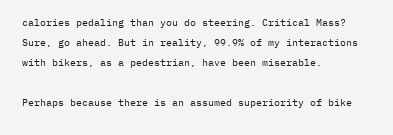calories pedaling than you do steering. Critical Mass? Sure, go ahead. But in reality, 99.9% of my interactions with bikers, as a pedestrian, have been miserable.

Perhaps because there is an assumed superiority of bike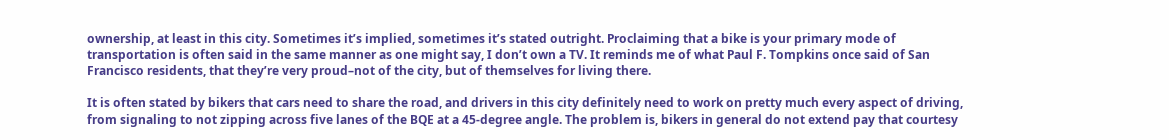ownership, at least in this city. Sometimes it’s implied, sometimes it’s stated outright. Proclaiming that a bike is your primary mode of transportation is often said in the same manner as one might say, I don’t own a TV. It reminds me of what Paul F. Tompkins once said of San Francisco residents, that they’re very proud–not of the city, but of themselves for living there.

It is often stated by bikers that cars need to share the road, and drivers in this city definitely need to work on pretty much every aspect of driving, from signaling to not zipping across five lanes of the BQE at a 45-degree angle. The problem is, bikers in general do not extend pay that courtesy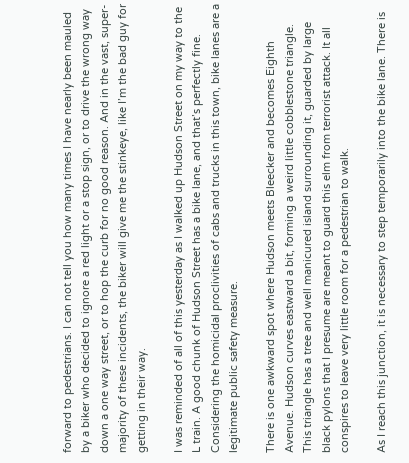forward to pedestrians. I can not tell you how many times I have nearly been mauled by a biker who decided to ignore a red light or a stop sign, or to drive the wrong way down a one way street, or to hop the curb for no good reason. And in the vast, super-majority of these incidents, the biker will give me the stinkeye, like I’m the bad guy for getting in their way.

I was reminded of all of this yesterday as I walked up Hudson Street on my way to the L train. A good chunk of Hudson Street has a bike lane, and that’s perfectly fine. Considering the homicidal proclivities of cabs and trucks in this town, bike lanes are a legitimate public safety measure.

There is one awkward spot where Hudson meets Bleecker and becomes Eighth Avenue. Hudson curves eastward a bit, forming a weird little cobblestone triangle. This triangle has a tree and well manicured island surrounding it, guarded by large black pylons that I presume are meant to guard this elm from terrorist attack. It all conspires to leave very little room for a pedestrian to walk.

As I reach this junction, it is necessary to step temporarily into the bike lane. There is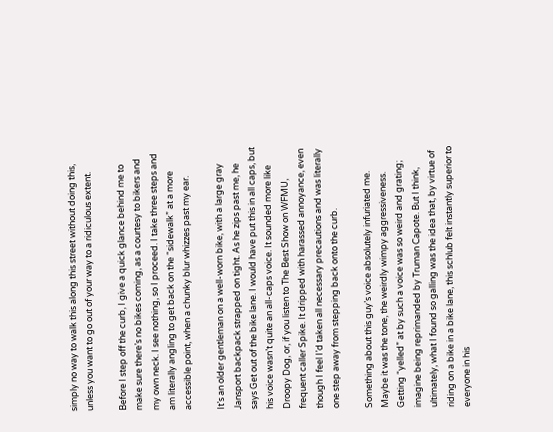simply no way to walk this along this street without doing this, unless you want to go out of your way to a ridiculous extent.

Before I step off the curb, I give a quick glance behind me to make sure there’s no bikes coming, as a courtesy to bikers and my own neck. I see nothing, so I proceed. I take three steps and am literally angling to get back on the “sidewalk” at a more accessible point, when a chunky blur whizzes past my ear.

It’s an older gentleman on a well-worn bike, with a large gray Jansport backpack strapped on tight. As he zips past me, he says Get out of the bike lane. I would have put this in all caps, but his voice wasn’t quite an all-caps voice. It sounded more like Droopy Dog, or, if you listen to The Best Show on WFMU, frequent caller Spike. It dripped with harassed annoyance, even though I feel I’d taken all necessary precautions and was literally one step away from stepping back onto the curb.

Something about this guy’s voice absolutely infuriated me. Maybe it was the tone, the weirdly wimpy aggressiveness. Getting “yelled” at by such a voice was so weird and grating; imagine being reprimanded by Truman Capote. But I think, ultimately, what I found so galling was the idea that, by virtue of riding on a bike in a bike lane, this schlub felt instantly superior to everyone in his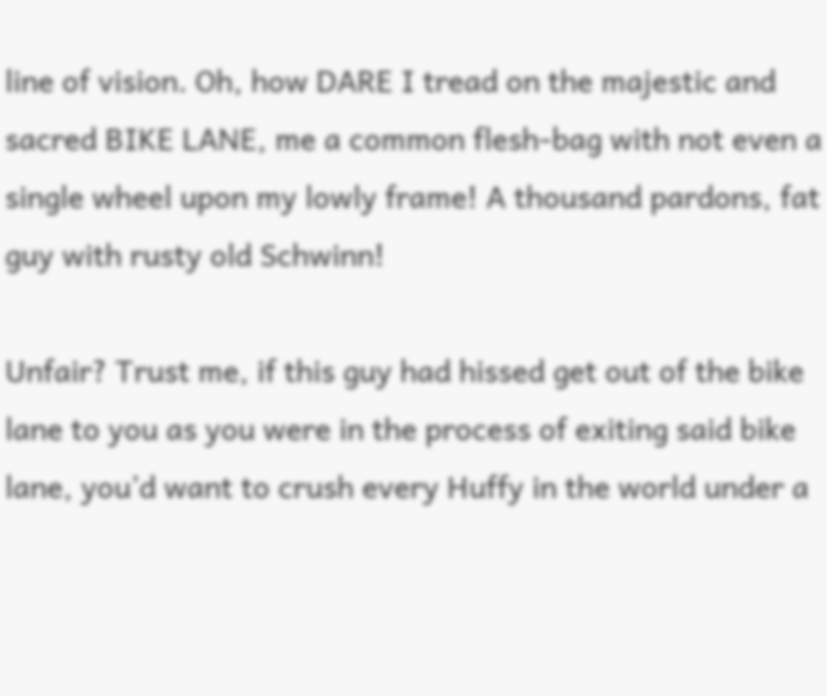line of vision. Oh, how DARE I tread on the majestic and sacred BIKE LANE, me a common flesh-bag with not even a single wheel upon my lowly frame! A thousand pardons, fat guy with rusty old Schwinn!

Unfair? Trust me, if this guy had hissed get out of the bike lane to you as you were in the process of exiting said bike lane, you’d want to crush every Huffy in the world under a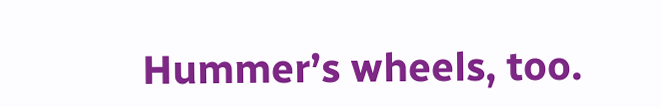Hummer’s wheels, too.